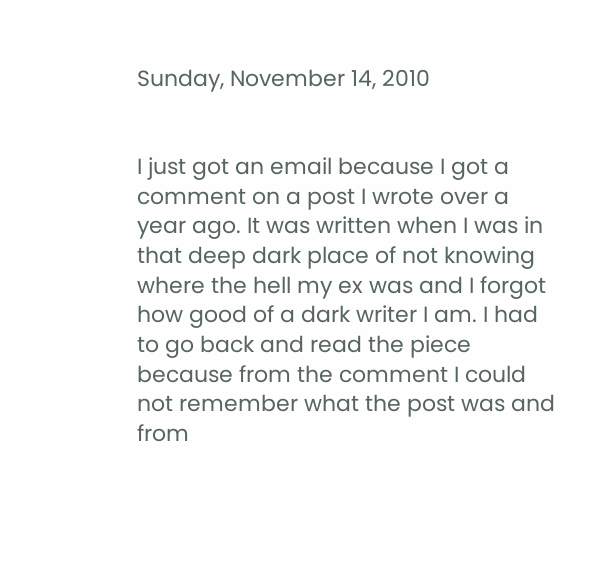Sunday, November 14, 2010


I just got an email because I got a comment on a post I wrote over a year ago. It was written when I was in that deep dark place of not knowing where the hell my ex was and I forgot how good of a dark writer I am. I had to go back and read the piece because from the comment I could not remember what the post was and from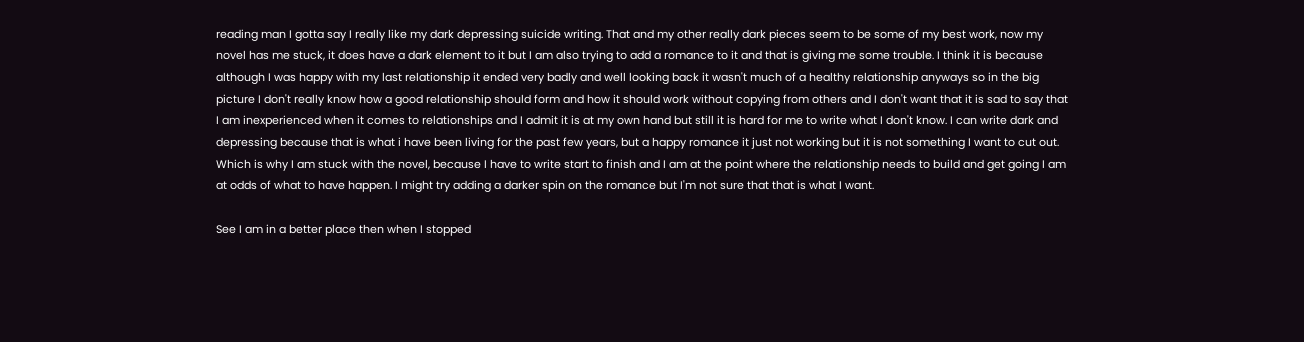reading man I gotta say I really like my dark depressing suicide writing. That and my other really dark pieces seem to be some of my best work, now my novel has me stuck, it does have a dark element to it but I am also trying to add a romance to it and that is giving me some trouble. I think it is because although I was happy with my last relationship it ended very badly and well looking back it wasn't much of a healthy relationship anyways so in the big picture I don't really know how a good relationship should form and how it should work without copying from others and I don't want that it is sad to say that I am inexperienced when it comes to relationships and I admit it is at my own hand but still it is hard for me to write what I don't know. I can write dark and depressing because that is what i have been living for the past few years, but a happy romance it just not working but it is not something I want to cut out. Which is why I am stuck with the novel, because I have to write start to finish and I am at the point where the relationship needs to build and get going I am at odds of what to have happen. I might try adding a darker spin on the romance but I'm not sure that that is what I want.

See I am in a better place then when I stopped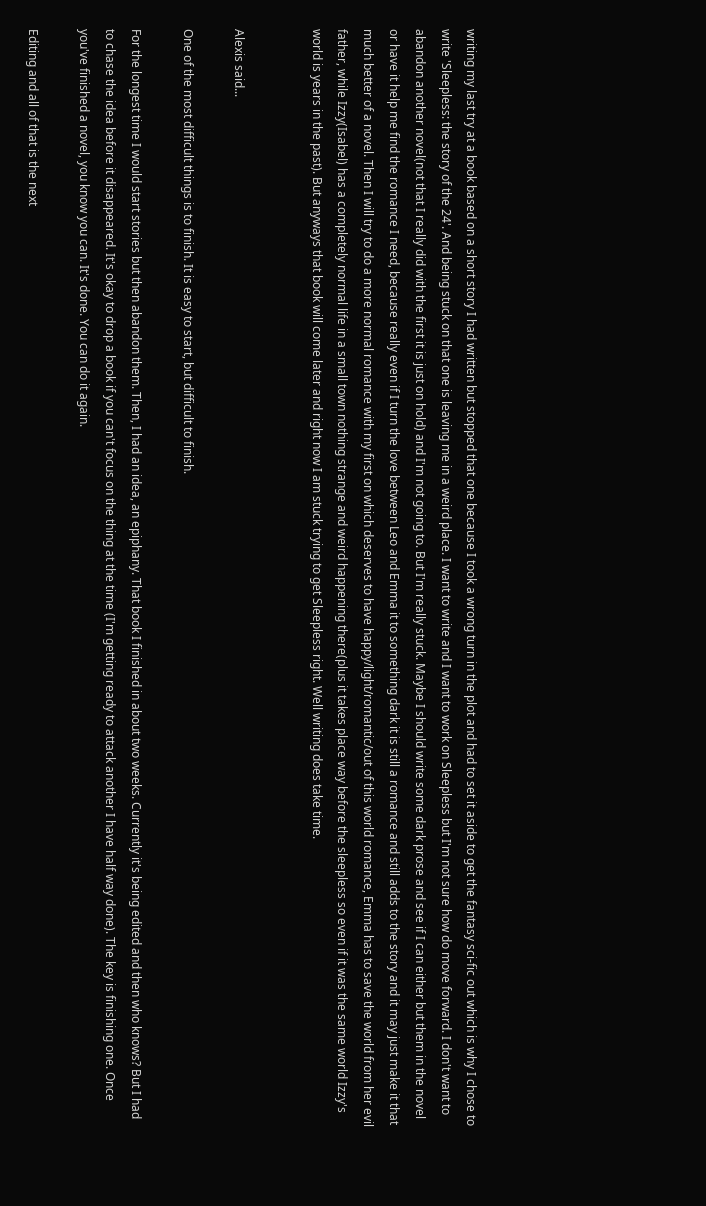writing my last try at a book based on a short story I had written but stopped that one because I took a wrong turn in the plot and had to set it aside to get the fantasy sci-fic out which is why I chose to write 'Sleepless: the story of the 24'. And being stuck on that one is leaving me in a weird place. I want to write and I want to work on Sleepless but I'm not sure how do move forward. I don't want to abandon another novel(not that I really did with the first it is just on hold) and I'm not going to. But I'm really stuck. Maybe I should write some dark prose and see if I can either but them in the novel or have it help me find the romance I need, because really even if I turn the love between Leo and Emma it to something dark it is still a romance and still adds to the story and it may just make it that much better of a novel. Then I will try to do a more normal romance with my first on which deserves to have happy/light/romantic/out of this world romance, Emma has to save the world from her evil father, while Izzy(Isabel) has a completely normal life in a small town nothing strange and weird happening there(plus it takes place way before the sleepless so even if it was the same world Izzy's world is years in the past). But anyways that book will come later and right now I am stuck trying to get Sleepless right. Well writing does take time.


Alexis said...

One of the most difficult things is to finish. It is easy to start, but difficult to finish.

For the longest time I would start stories but then abandon them. Then, I had an idea, an epiphany. That book I finished in about two weeks. Currently it's being edited and then who knows? But I had to chase the idea before it disappeared. It's okay to drop a book if you can't focus on the thing at the time (I'm getting ready to attack another I have half way done). The key is finishing one. Once you've finished a novel, you know you can. It's done. You can do it again.

Editing and all of that is the next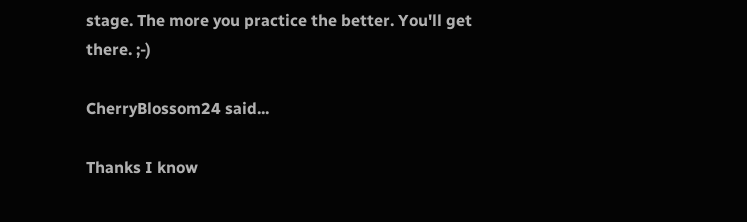stage. The more you practice the better. You'll get there. ;-)

CherryBlossom24 said...

Thanks I know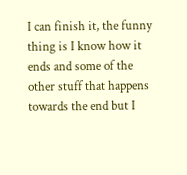I can finish it, the funny thing is I know how it ends and some of the other stuff that happens towards the end but I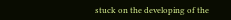stuck on the developing of the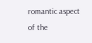romantic aspect of the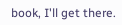book, I'll get there.